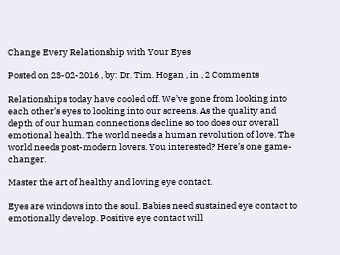Change Every Relationship with Your Eyes

Posted on 23-02-2016 , by: Dr. Tim. Hogan , in , 2 Comments

Relationships today have cooled off. We’ve gone from looking into each other’s eyes to looking into our screens. As the quality and depth of our human connections decline so too does our overall emotional health. The world needs a human revolution of love. The world needs post-modern lovers. You interested? Here’s one game-changer.

Master the art of healthy and loving eye contact.

Eyes are windows into the soul. Babies need sustained eye contact to emotionally develop. Positive eye contact will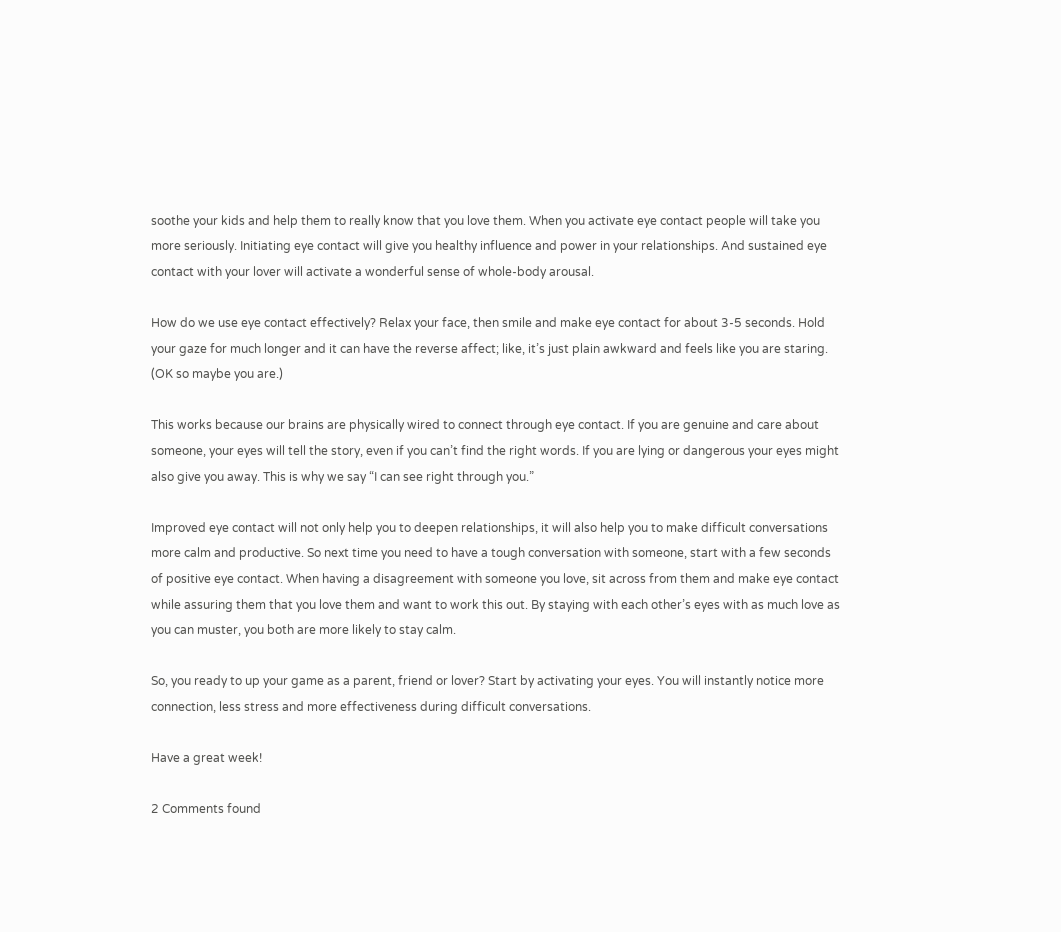soothe your kids and help them to really know that you love them. When you activate eye contact people will take you more seriously. Initiating eye contact will give you healthy influence and power in your relationships. And sustained eye contact with your lover will activate a wonderful sense of whole-body arousal.

How do we use eye contact effectively? Relax your face, then smile and make eye contact for about 3-5 seconds. Hold your gaze for much longer and it can have the reverse affect; like, it’s just plain awkward and feels like you are staring. (OK so maybe you are.)

This works because our brains are physically wired to connect through eye contact. If you are genuine and care about someone, your eyes will tell the story, even if you can’t find the right words. If you are lying or dangerous your eyes might also give you away. This is why we say “I can see right through you.”

Improved eye contact will not only help you to deepen relationships, it will also help you to make difficult conversations more calm and productive. So next time you need to have a tough conversation with someone, start with a few seconds of positive eye contact. When having a disagreement with someone you love, sit across from them and make eye contact while assuring them that you love them and want to work this out. By staying with each other’s eyes with as much love as you can muster, you both are more likely to stay calm.

So, you ready to up your game as a parent, friend or lover? Start by activating your eyes. You will instantly notice more connection, less stress and more effectiveness during difficult conversations.

Have a great week!

2 Comments found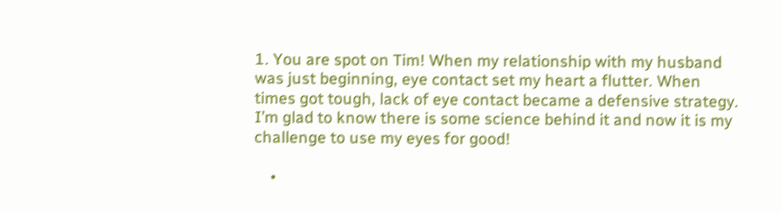1. You are spot on Tim! When my relationship with my husband was just beginning, eye contact set my heart a flutter. When times got tough, lack of eye contact became a defensive strategy. I’m glad to know there is some science behind it and now it is my challenge to use my eyes for good!

    •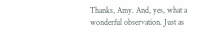Thanks, Amy. And, yes, what a wonderful observation. Just as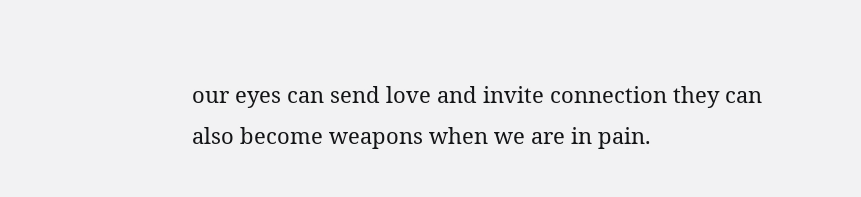our eyes can send love and invite connection they can also become weapons when we are in pain.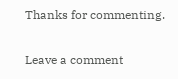Thanks for commenting.

Leave a comment